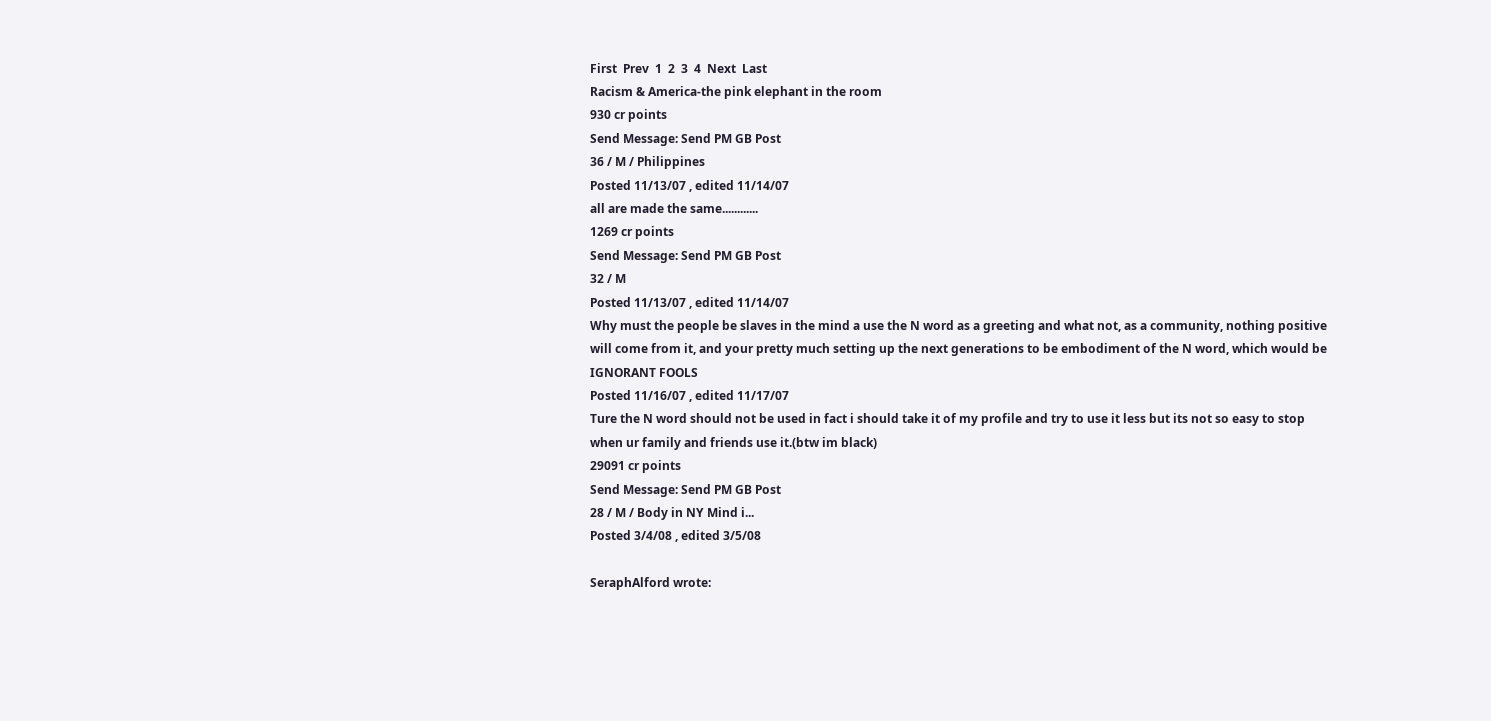First  Prev  1  2  3  4  Next  Last
Racism & America-the pink elephant in the room
930 cr points
Send Message: Send PM GB Post
36 / M / Philippines
Posted 11/13/07 , edited 11/14/07
all are made the same............
1269 cr points
Send Message: Send PM GB Post
32 / M
Posted 11/13/07 , edited 11/14/07
Why must the people be slaves in the mind a use the N word as a greeting and what not, as a community, nothing positive will come from it, and your pretty much setting up the next generations to be embodiment of the N word, which would be IGNORANT FOOLS
Posted 11/16/07 , edited 11/17/07
Ture the N word should not be used in fact i should take it of my profile and try to use it less but its not so easy to stop when ur family and friends use it.(btw im black)
29091 cr points
Send Message: Send PM GB Post
28 / M / Body in NY Mind i...
Posted 3/4/08 , edited 3/5/08

SeraphAlford wrote: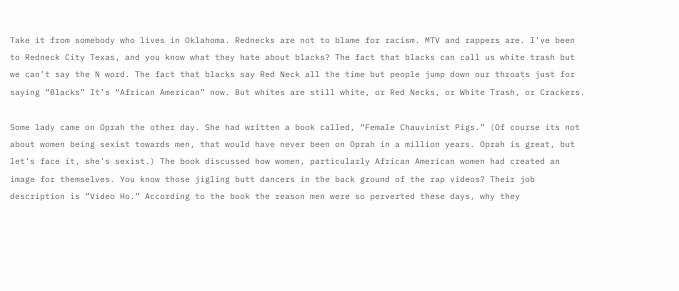Take it from somebody who lives in Oklahoma. Rednecks are not to blame for racism. MTV and rappers are. I’ve been to Redneck City Texas, and you know what they hate about blacks? The fact that blacks can call us white trash but we can’t say the N word. The fact that blacks say Red Neck all the time but people jump down our throats just for saying “Blacks” It’s “African American” now. But whites are still white, or Red Necks, or White Trash, or Crackers.

Some lady came on Oprah the other day. She had written a book called, “Female Chauvinist Pigs.” (Of course its not about women being sexist towards men, that would have never been on Oprah in a million years. Oprah is great, but let’s face it, she’s sexist.) The book discussed how women, particularly African American women had created an image for themselves. You know those jigling butt dancers in the back ground of the rap videos? Their job description is “Video Ho.” According to the book the reason men were so perverted these days, why they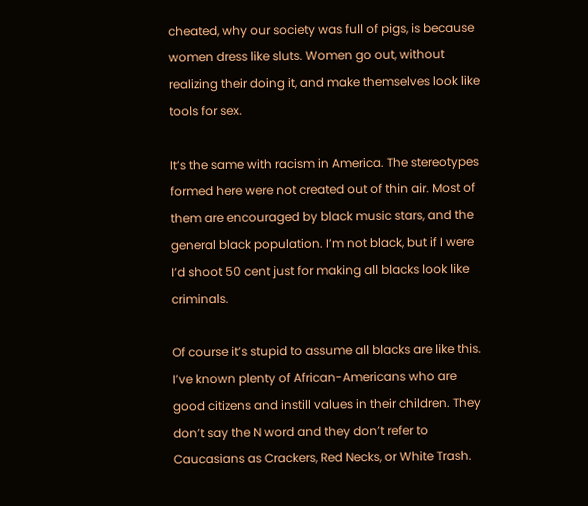cheated, why our society was full of pigs, is because women dress like sluts. Women go out, without realizing their doing it, and make themselves look like tools for sex.

It’s the same with racism in America. The stereotypes formed here were not created out of thin air. Most of them are encouraged by black music stars, and the general black population. I’m not black, but if I were I’d shoot 50 cent just for making all blacks look like criminals.

Of course it’s stupid to assume all blacks are like this. I’ve known plenty of African-Americans who are good citizens and instill values in their children. They don’t say the N word and they don’t refer to Caucasians as Crackers, Red Necks, or White Trash.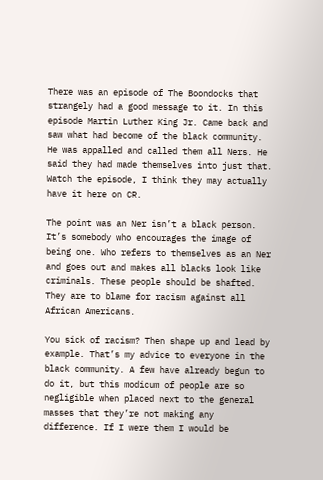There was an episode of The Boondocks that strangely had a good message to it. In this episode Martin Luther King Jr. Came back and saw what had become of the black community. He was appalled and called them all Ners. He said they had made themselves into just that. Watch the episode, I think they may actually have it here on CR.

The point was an Ner isn’t a black person. It’s somebody who encourages the image of being one. Who refers to themselves as an Ner and goes out and makes all blacks look like criminals. These people should be shafted. They are to blame for racism against all African Americans.

You sick of racism? Then shape up and lead by example. That’s my advice to everyone in the black community. A few have already begun to do it, but this modicum of people are so negligible when placed next to the general masses that they’re not making any difference. If I were them I would be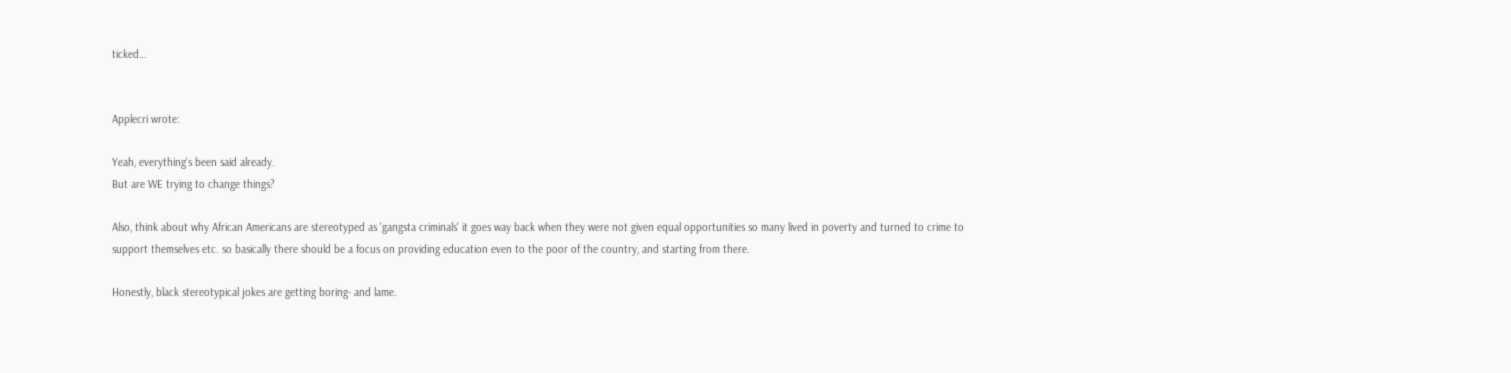ticked…


Applecri wrote:

Yeah, everything's been said already.
But are WE trying to change things?

Also, think about why African Americans are stereotyped as 'gangsta criminals' it goes way back when they were not given equal opportunities so many lived in poverty and turned to crime to support themselves etc. so basically there should be a focus on providing education even to the poor of the country, and starting from there.

Honestly, black stereotypical jokes are getting boring- and lame.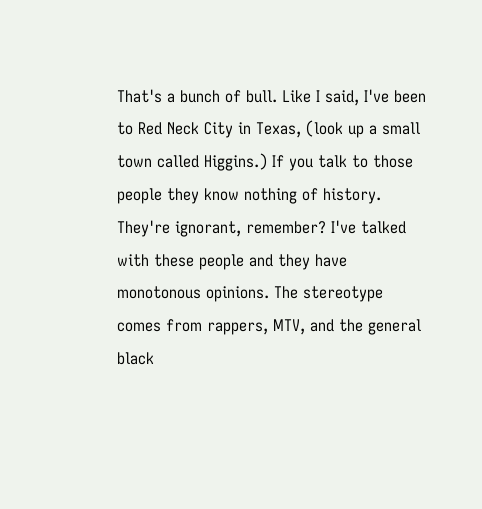That's a bunch of bull. Like I said, I've been to Red Neck City in Texas, (look up a small town called Higgins.) If you talk to those people they know nothing of history. They're ignorant, remember? I've talked with these people and they have monotonous opinions. The stereotype comes from rappers, MTV, and the general black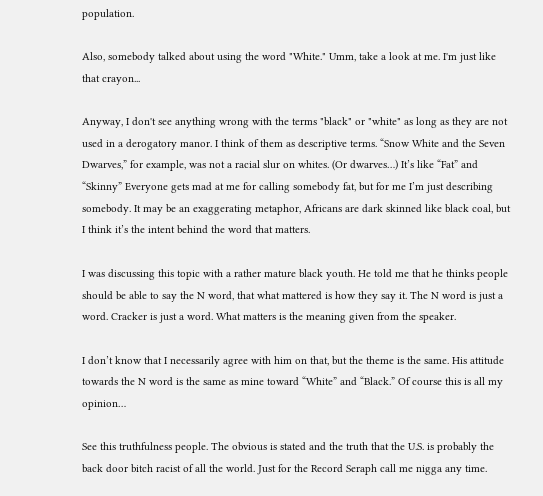population.

Also, somebody talked about using the word "White." Umm, take a look at me. I'm just like that crayon...

Anyway, I don't see anything wrong with the terms "black" or "white" as long as they are not used in a derogatory manor. I think of them as descriptive terms. “Snow White and the Seven Dwarves,” for example, was not a racial slur on whites. (Or dwarves…) It’s like “Fat” and “Skinny” Everyone gets mad at me for calling somebody fat, but for me I’m just describing somebody. It may be an exaggerating metaphor, Africans are dark skinned like black coal, but I think it’s the intent behind the word that matters.

I was discussing this topic with a rather mature black youth. He told me that he thinks people should be able to say the N word, that what mattered is how they say it. The N word is just a word. Cracker is just a word. What matters is the meaning given from the speaker.

I don’t know that I necessarily agree with him on that, but the theme is the same. His attitude towards the N word is the same as mine toward “White” and “Black.” Of course this is all my opinion…

See this truthfulness people. The obvious is stated and the truth that the U.S. is probably the back door bitch racist of all the world. Just for the Record Seraph call me nigga any time.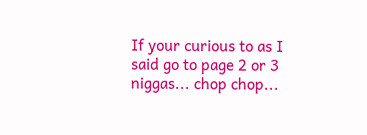If your curious to as I said go to page 2 or 3 niggas... chop chop...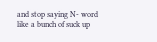and stop saying N- word like a bunch of suck up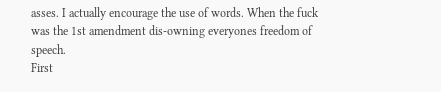asses. I actually encourage the use of words. When the fuck was the 1st amendment dis-owning everyones freedom of speech.
First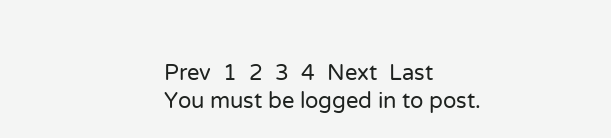Prev  1  2  3  4  Next  Last
You must be logged in to post.